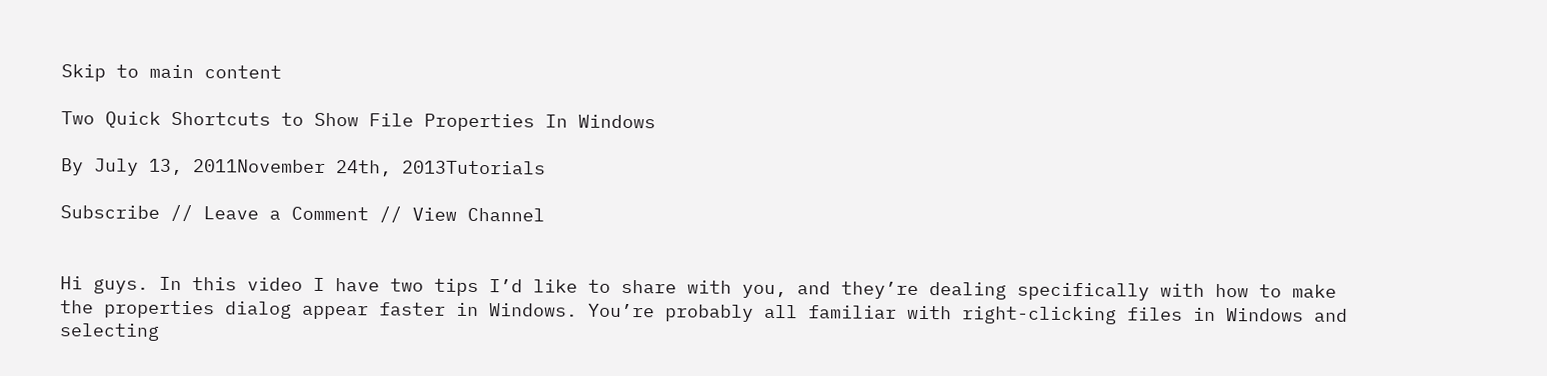Skip to main content

Two Quick Shortcuts to Show File Properties In Windows

By July 13, 2011November 24th, 2013Tutorials

Subscribe // Leave a Comment // View Channel


Hi guys. In this video I have two tips I’d like to share with you, and they’re dealing specifically with how to make the properties dialog appear faster in Windows. You’re probably all familiar with right-clicking files in Windows and selecting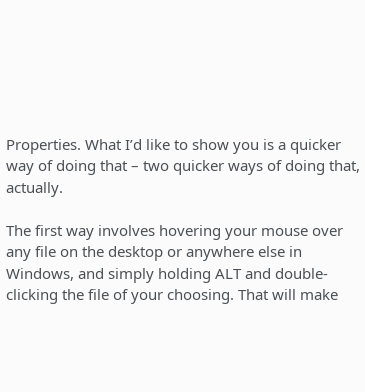Properties. What I’d like to show you is a quicker way of doing that – two quicker ways of doing that, actually.

The first way involves hovering your mouse over any file on the desktop or anywhere else in Windows, and simply holding ALT and double-clicking the file of your choosing. That will make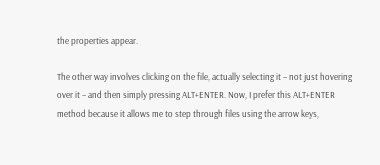the properties appear.

The other way involves clicking on the file, actually selecting it – not just hovering over it – and then simply pressing ALT+ENTER. Now, I prefer this ALT+ENTER method because it allows me to step through files using the arrow keys,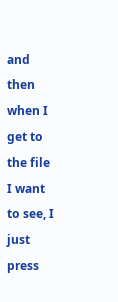and then when I get to the file I want to see, I just press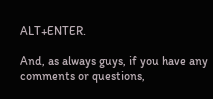ALT+ENTER.

And, as always guys, if you have any comments or questions,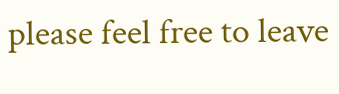please feel free to leave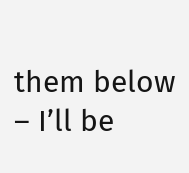them below – I’ll be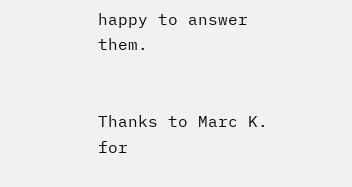happy to answer them.


Thanks to Marc K. for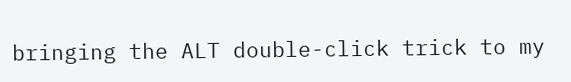bringing the ALT double-click trick to my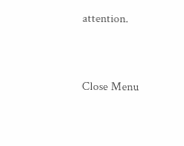attention.


Close Menu